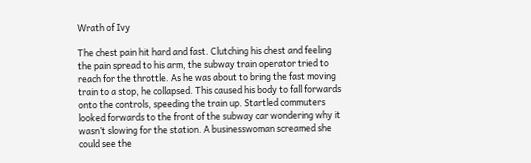Wrath of Ivy

The chest pain hit hard and fast. Clutching his chest and feeling the pain spread to his arm, the subway train operator tried to reach for the throttle. As he was about to bring the fast moving train to a stop, he collapsed. This caused his body to fall forwards onto the controls, speeding the train up. Startled commuters looked forwards to the front of the subway car wondering why it wasn’t slowing for the station. A businesswoman screamed she could see the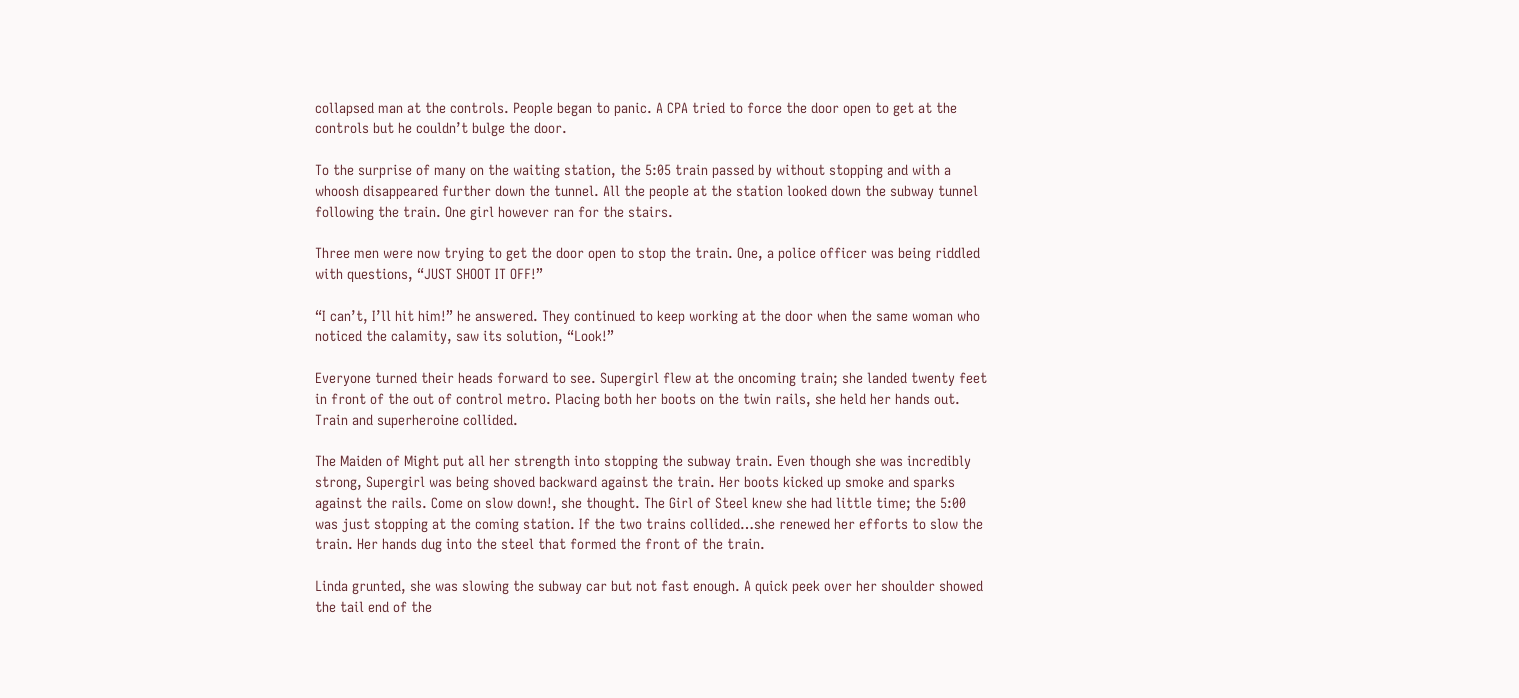collapsed man at the controls. People began to panic. A CPA tried to force the door open to get at the controls but he couldn’t bulge the door.

To the surprise of many on the waiting station, the 5:05 train passed by without stopping and with a whoosh disappeared further down the tunnel. All the people at the station looked down the subway tunnel following the train. One girl however ran for the stairs.

Three men were now trying to get the door open to stop the train. One, a police officer was being riddled with questions, “JUST SHOOT IT OFF!”

“I can’t, I’ll hit him!” he answered. They continued to keep working at the door when the same woman who noticed the calamity, saw its solution, “Look!”

Everyone turned their heads forward to see. Supergirl flew at the oncoming train; she landed twenty feet in front of the out of control metro. Placing both her boots on the twin rails, she held her hands out. Train and superheroine collided.

The Maiden of Might put all her strength into stopping the subway train. Even though she was incredibly strong, Supergirl was being shoved backward against the train. Her boots kicked up smoke and sparks against the rails. Come on slow down!, she thought. The Girl of Steel knew she had little time; the 5:00 was just stopping at the coming station. If the two trains collided…she renewed her efforts to slow the train. Her hands dug into the steel that formed the front of the train.

Linda grunted, she was slowing the subway car but not fast enough. A quick peek over her shoulder showed the tail end of the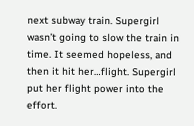next subway train. Supergirl wasn’t going to slow the train in time. It seemed hopeless, and then it hit her…flight. Supergirl put her flight power into the effort.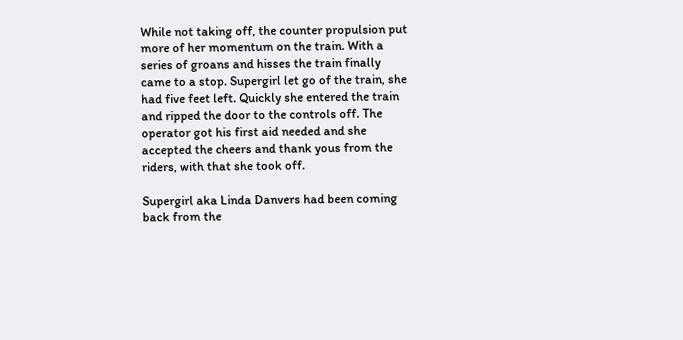While not taking off, the counter propulsion put more of her momentum on the train. With a series of groans and hisses the train finally came to a stop. Supergirl let go of the train, she had five feet left. Quickly she entered the train and ripped the door to the controls off. The operator got his first aid needed and she accepted the cheers and thank yous from the riders, with that she took off.

Supergirl aka Linda Danvers had been coming back from the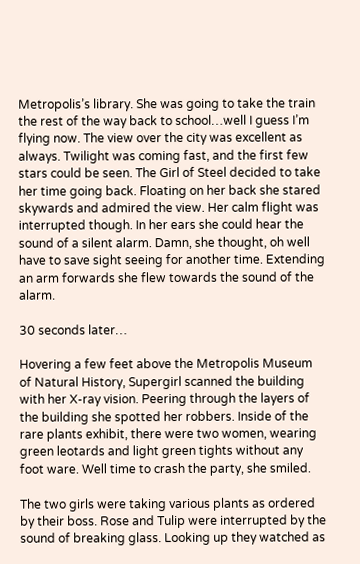Metropolis’s library. She was going to take the train the rest of the way back to school…well I guess I’m flying now. The view over the city was excellent as always. Twilight was coming fast, and the first few stars could be seen. The Girl of Steel decided to take her time going back. Floating on her back she stared skywards and admired the view. Her calm flight was interrupted though. In her ears she could hear the sound of a silent alarm. Damn, she thought, oh well have to save sight seeing for another time. Extending an arm forwards she flew towards the sound of the alarm.

30 seconds later…

Hovering a few feet above the Metropolis Museum of Natural History, Supergirl scanned the building with her X-ray vision. Peering through the layers of the building she spotted her robbers. Inside of the rare plants exhibit, there were two women, wearing green leotards and light green tights without any foot ware. Well time to crash the party, she smiled.

The two girls were taking various plants as ordered by their boss. Rose and Tulip were interrupted by the sound of breaking glass. Looking up they watched as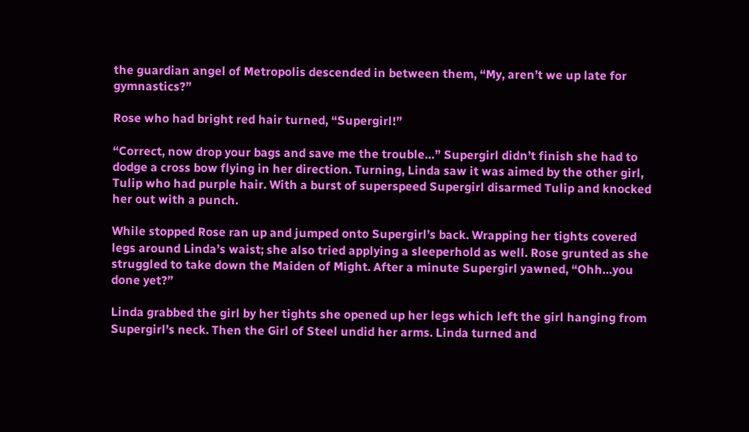the guardian angel of Metropolis descended in between them, “My, aren’t we up late for gymnastics?”

Rose who had bright red hair turned, “Supergirl!”

“Correct, now drop your bags and save me the trouble…” Supergirl didn’t finish she had to dodge a cross bow flying in her direction. Turning, Linda saw it was aimed by the other girl, Tulip who had purple hair. With a burst of superspeed Supergirl disarmed Tulip and knocked her out with a punch.

While stopped Rose ran up and jumped onto Supergirl’s back. Wrapping her tights covered legs around Linda’s waist; she also tried applying a sleeperhold as well. Rose grunted as she struggled to take down the Maiden of Might. After a minute Supergirl yawned, “Ohh…you done yet?”

Linda grabbed the girl by her tights she opened up her legs which left the girl hanging from Supergirl’s neck. Then the Girl of Steel undid her arms. Linda turned and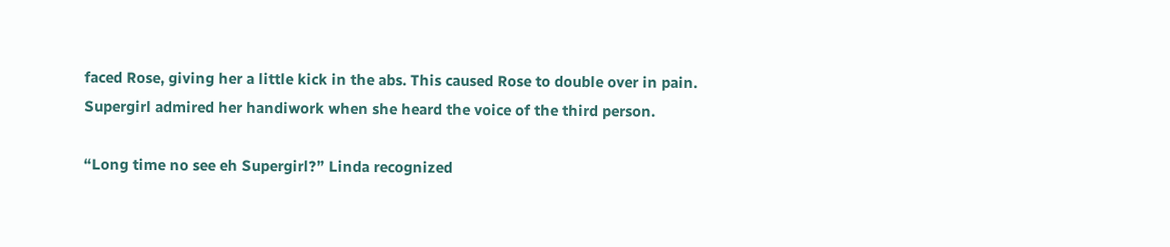faced Rose, giving her a little kick in the abs. This caused Rose to double over in pain. Supergirl admired her handiwork when she heard the voice of the third person.

“Long time no see eh Supergirl?” Linda recognized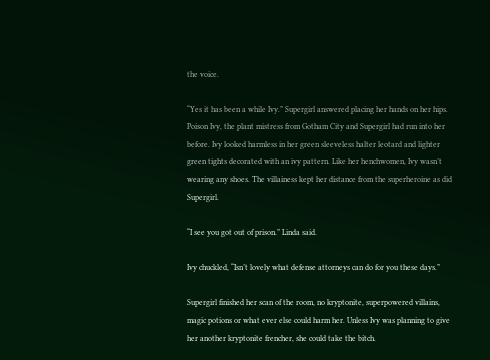the voice.

“Yes it has been a while Ivy.” Supergirl answered placing her hands on her hips. Poison Ivy, the plant mistress from Gotham City and Supergirl had run into her before. Ivy looked harmless in her green sleeveless halter leotard and lighter green tights decorated with an ivy pattern. Like her henchwomen, Ivy wasn’t wearing any shoes. The villainess kept her distance from the superheroine as did Supergirl.

“I see you got out of prison.” Linda said.

Ivy chuckled, “Isn’t lovely what defense attorneys can do for you these days.”

Supergirl finished her scan of the room, no kryptonite, superpowered villains, magic potions or what ever else could harm her. Unless Ivy was planning to give her another kryptonite frencher, she could take the bitch.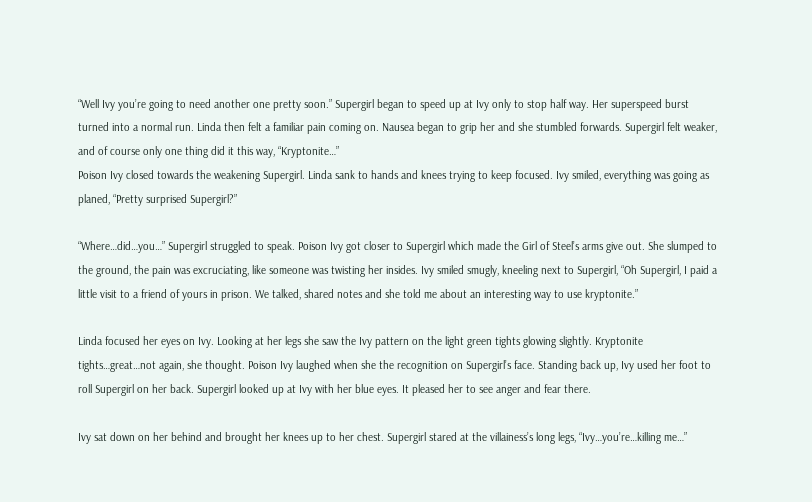“Well Ivy you’re going to need another one pretty soon.” Supergirl began to speed up at Ivy only to stop half way. Her superspeed burst turned into a normal run. Linda then felt a familiar pain coming on. Nausea began to grip her and she stumbled forwards. Supergirl felt weaker, and of course only one thing did it this way, “Kryptonite…”
Poison Ivy closed towards the weakening Supergirl. Linda sank to hands and knees trying to keep focused. Ivy smiled, everything was going as planed, “Pretty surprised Supergirl?”

“Where…did…you…” Supergirl struggled to speak. Poison Ivy got closer to Supergirl which made the Girl of Steel’s arms give out. She slumped to the ground, the pain was excruciating, like someone was twisting her insides. Ivy smiled smugly, kneeling next to Supergirl, “Oh Supergirl, I paid a little visit to a friend of yours in prison. We talked, shared notes and she told me about an interesting way to use kryptonite.”

Linda focused her eyes on Ivy. Looking at her legs she saw the Ivy pattern on the light green tights glowing slightly. Kryptonite tights…great…not again, she thought. Poison Ivy laughed when she the recognition on Supergirl’s face. Standing back up, Ivy used her foot to roll Supergirl on her back. Supergirl looked up at Ivy with her blue eyes. It pleased her to see anger and fear there.

Ivy sat down on her behind and brought her knees up to her chest. Supergirl stared at the villainess’s long legs, “Ivy…you’re…killing me…”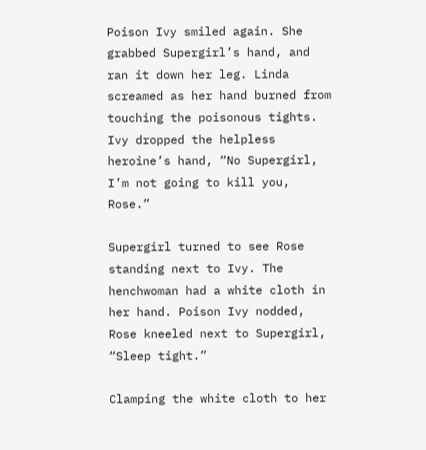Poison Ivy smiled again. She grabbed Supergirl’s hand, and ran it down her leg. Linda screamed as her hand burned from touching the poisonous tights. Ivy dropped the helpless heroine’s hand, “No Supergirl, I’m not going to kill you, Rose.”

Supergirl turned to see Rose standing next to Ivy. The henchwoman had a white cloth in her hand. Poison Ivy nodded, Rose kneeled next to Supergirl, “Sleep tight.”

Clamping the white cloth to her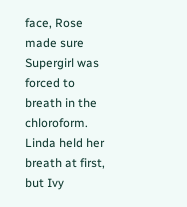face, Rose made sure Supergirl was forced to breath in the chloroform. Linda held her breath at first, but Ivy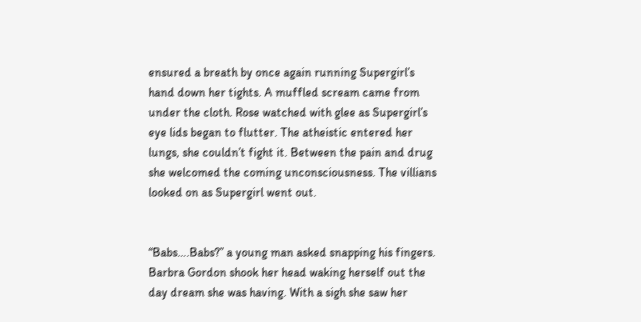ensured a breath by once again running Supergirl’s hand down her tights. A muffled scream came from under the cloth. Rose watched with glee as Supergirl’s eye lids began to flutter. The atheistic entered her lungs, she couldn’t fight it. Between the pain and drug she welcomed the coming unconsciousness. The villians looked on as Supergirl went out.


“Babs….Babs?” a young man asked snapping his fingers. Barbra Gordon shook her head waking herself out the day dream she was having. With a sigh she saw her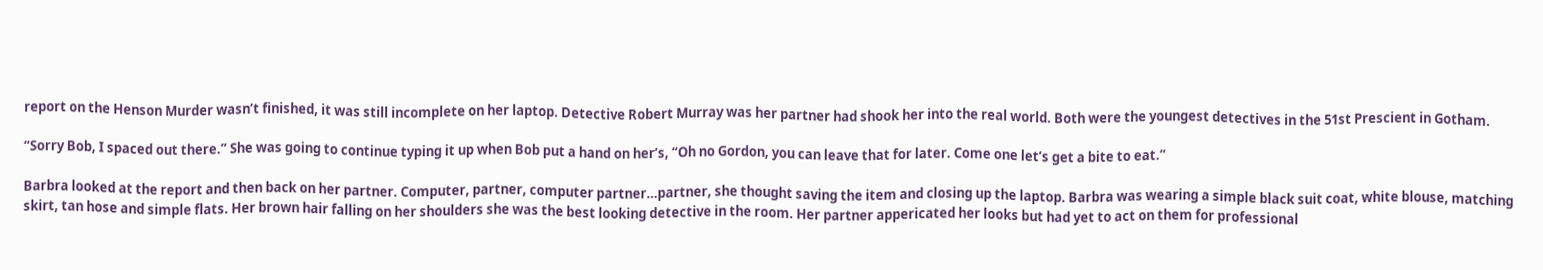report on the Henson Murder wasn’t finished, it was still incomplete on her laptop. Detective Robert Murray was her partner had shook her into the real world. Both were the youngest detectives in the 51st Prescient in Gotham.

“Sorry Bob, I spaced out there.” She was going to continue typing it up when Bob put a hand on her’s, “Oh no Gordon, you can leave that for later. Come one let’s get a bite to eat.”

Barbra looked at the report and then back on her partner. Computer, partner, computer partner…partner, she thought saving the item and closing up the laptop. Barbra was wearing a simple black suit coat, white blouse, matching skirt, tan hose and simple flats. Her brown hair falling on her shoulders she was the best looking detective in the room. Her partner appericated her looks but had yet to act on them for professional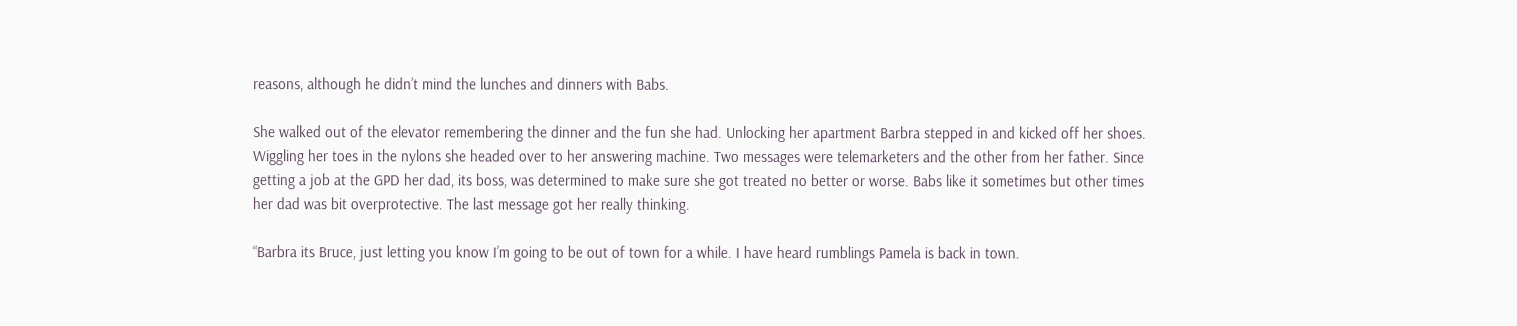reasons, although he didn’t mind the lunches and dinners with Babs.

She walked out of the elevator remembering the dinner and the fun she had. Unlocking her apartment Barbra stepped in and kicked off her shoes. Wiggling her toes in the nylons she headed over to her answering machine. Two messages were telemarketers and the other from her father. Since getting a job at the GPD her dad, its boss, was determined to make sure she got treated no better or worse. Babs like it sometimes but other times her dad was bit overprotective. The last message got her really thinking.

“Barbra its Bruce, just letting you know I’m going to be out of town for a while. I have heard rumblings Pamela is back in town.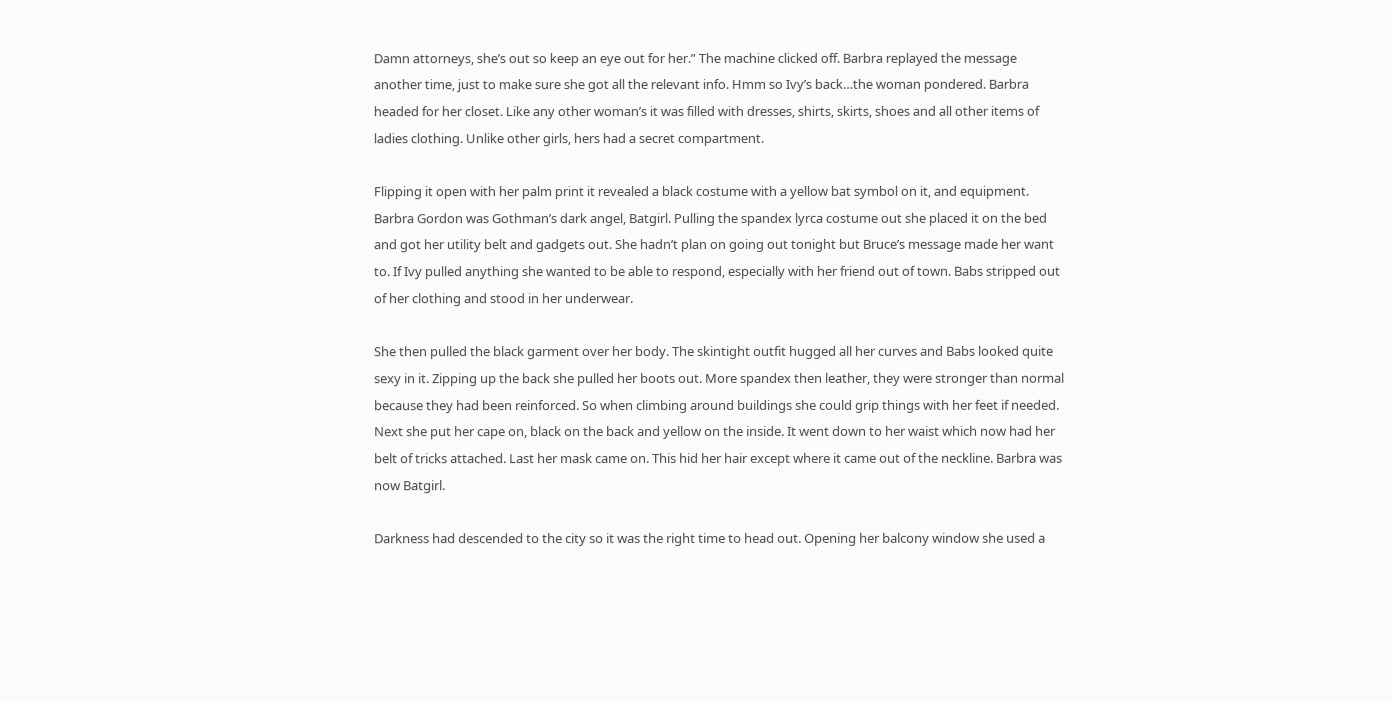Damn attorneys, she’s out so keep an eye out for her.” The machine clicked off. Barbra replayed the message another time, just to make sure she got all the relevant info. Hmm so Ivy’s back…the woman pondered. Barbra headed for her closet. Like any other woman’s it was filled with dresses, shirts, skirts, shoes and all other items of ladies clothing. Unlike other girls, hers had a secret compartment.

Flipping it open with her palm print it revealed a black costume with a yellow bat symbol on it, and equipment. Barbra Gordon was Gothman’s dark angel, Batgirl. Pulling the spandex lyrca costume out she placed it on the bed and got her utility belt and gadgets out. She hadn’t plan on going out tonight but Bruce’s message made her want to. If Ivy pulled anything she wanted to be able to respond, especially with her friend out of town. Babs stripped out of her clothing and stood in her underwear.

She then pulled the black garment over her body. The skintight outfit hugged all her curves and Babs looked quite sexy in it. Zipping up the back she pulled her boots out. More spandex then leather, they were stronger than normal because they had been reinforced. So when climbing around buildings she could grip things with her feet if needed. Next she put her cape on, black on the back and yellow on the inside. It went down to her waist which now had her belt of tricks attached. Last her mask came on. This hid her hair except where it came out of the neckline. Barbra was now Batgirl.

Darkness had descended to the city so it was the right time to head out. Opening her balcony window she used a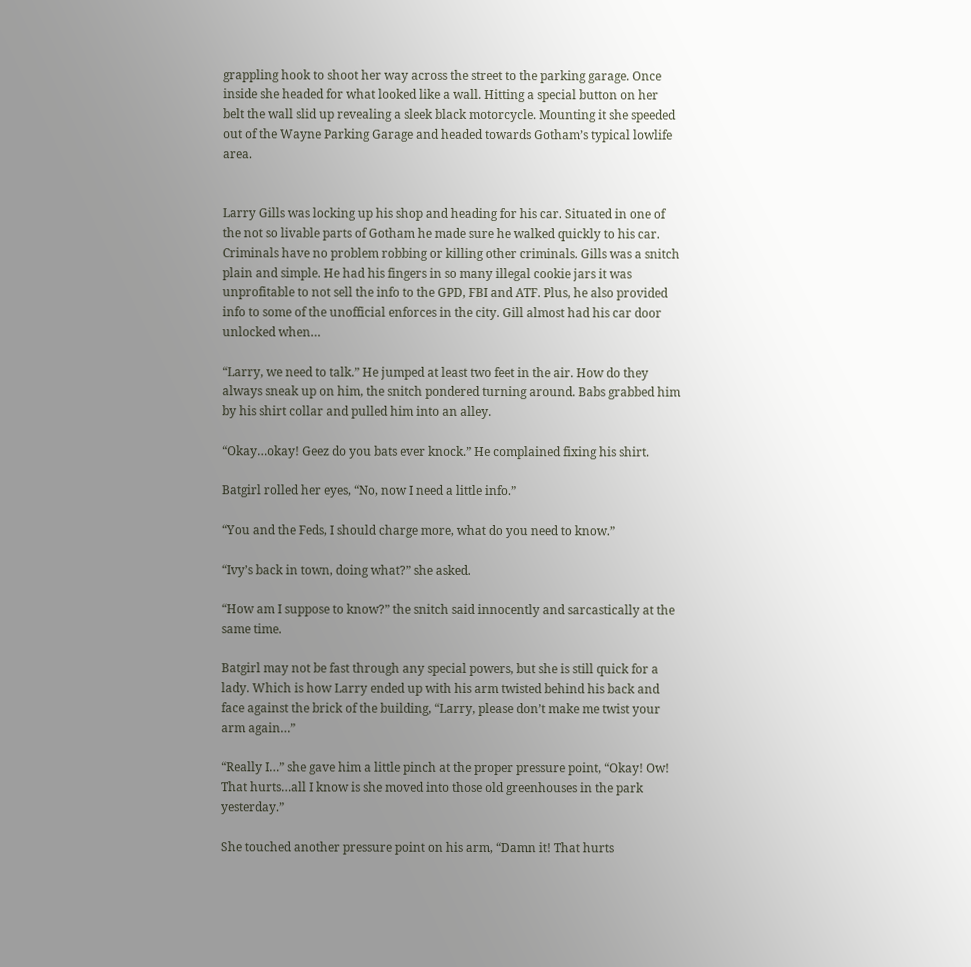grappling hook to shoot her way across the street to the parking garage. Once inside she headed for what looked like a wall. Hitting a special button on her belt the wall slid up revealing a sleek black motorcycle. Mounting it she speeded out of the Wayne Parking Garage and headed towards Gotham’s typical lowlife area.


Larry Gills was locking up his shop and heading for his car. Situated in one of the not so livable parts of Gotham he made sure he walked quickly to his car. Criminals have no problem robbing or killing other criminals. Gills was a snitch plain and simple. He had his fingers in so many illegal cookie jars it was unprofitable to not sell the info to the GPD, FBI and ATF. Plus, he also provided info to some of the unofficial enforces in the city. Gill almost had his car door unlocked when…

“Larry, we need to talk.” He jumped at least two feet in the air. How do they always sneak up on him, the snitch pondered turning around. Babs grabbed him by his shirt collar and pulled him into an alley.

“Okay…okay! Geez do you bats ever knock.” He complained fixing his shirt.

Batgirl rolled her eyes, “No, now I need a little info.”

“You and the Feds, I should charge more, what do you need to know.”

“Ivy’s back in town, doing what?” she asked.

“How am I suppose to know?” the snitch said innocently and sarcastically at the same time.

Batgirl may not be fast through any special powers, but she is still quick for a lady. Which is how Larry ended up with his arm twisted behind his back and face against the brick of the building, “Larry, please don’t make me twist your arm again…”

“Really I…” she gave him a little pinch at the proper pressure point, “Okay! Ow! That hurts…all I know is she moved into those old greenhouses in the park yesterday.”

She touched another pressure point on his arm, “Damn it! That hurts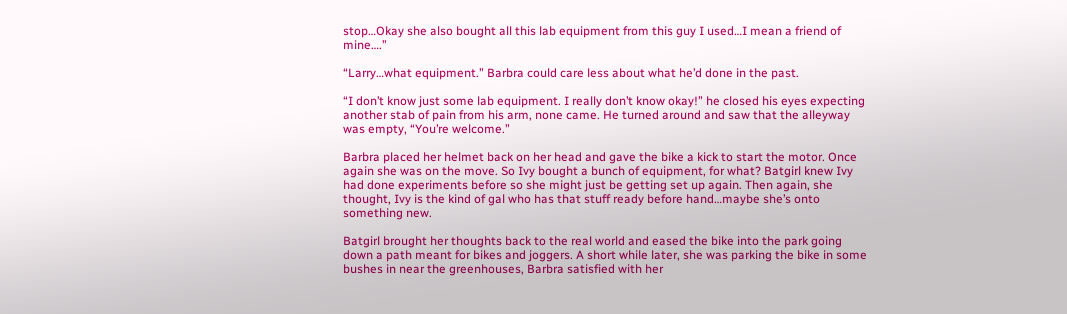stop…Okay she also bought all this lab equipment from this guy I used…I mean a friend of mine….”

“Larry…what equipment.” Barbra could care less about what he’d done in the past.

“I don’t know just some lab equipment. I really don’t know okay!” he closed his eyes expecting another stab of pain from his arm, none came. He turned around and saw that the alleyway was empty, “You’re welcome.”

Barbra placed her helmet back on her head and gave the bike a kick to start the motor. Once again she was on the move. So Ivy bought a bunch of equipment, for what? Batgirl knew Ivy had done experiments before so she might just be getting set up again. Then again, she thought, Ivy is the kind of gal who has that stuff ready before hand…maybe she’s onto something new.

Batgirl brought her thoughts back to the real world and eased the bike into the park going down a path meant for bikes and joggers. A short while later, she was parking the bike in some bushes in near the greenhouses, Barbra satisfied with her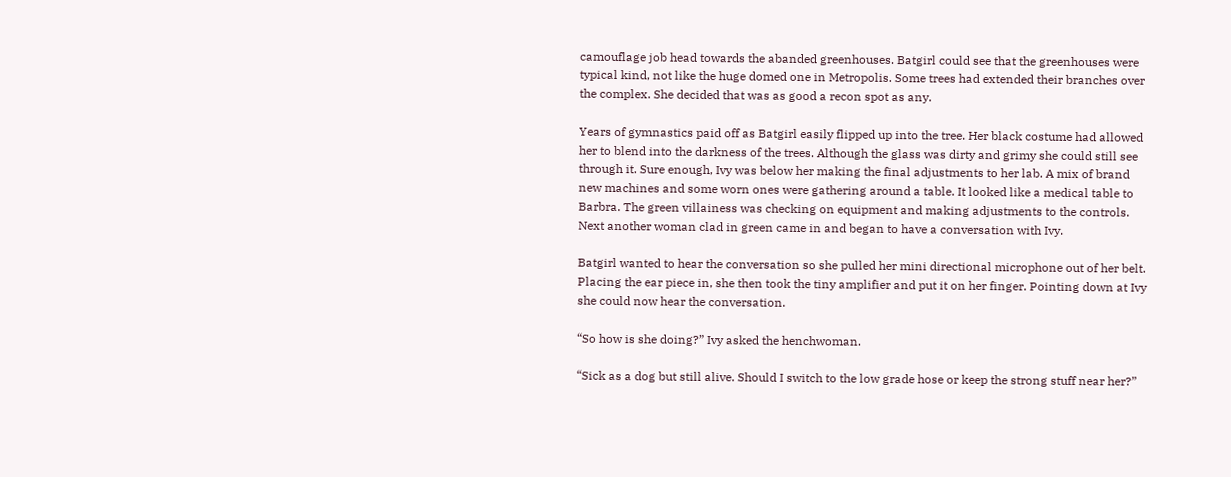camouflage job head towards the abanded greenhouses. Batgirl could see that the greenhouses were typical kind, not like the huge domed one in Metropolis. Some trees had extended their branches over the complex. She decided that was as good a recon spot as any.

Years of gymnastics paid off as Batgirl easily flipped up into the tree. Her black costume had allowed her to blend into the darkness of the trees. Although the glass was dirty and grimy she could still see through it. Sure enough, Ivy was below her making the final adjustments to her lab. A mix of brand new machines and some worn ones were gathering around a table. It looked like a medical table to Barbra. The green villainess was checking on equipment and making adjustments to the controls. Next another woman clad in green came in and began to have a conversation with Ivy.

Batgirl wanted to hear the conversation so she pulled her mini directional microphone out of her belt. Placing the ear piece in, she then took the tiny amplifier and put it on her finger. Pointing down at Ivy she could now hear the conversation.

“So how is she doing?” Ivy asked the henchwoman.

“Sick as a dog but still alive. Should I switch to the low grade hose or keep the strong stuff near her?”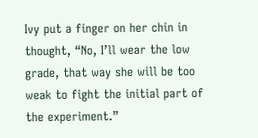Ivy put a finger on her chin in thought, “No, I’ll wear the low grade, that way she will be too weak to fight the initial part of the experiment.”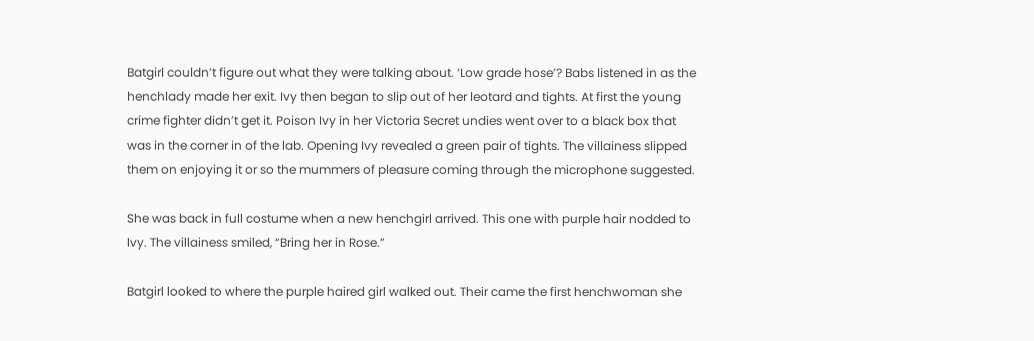Batgirl couldn’t figure out what they were talking about. ‘Low grade hose’? Babs listened in as the henchlady made her exit. Ivy then began to slip out of her leotard and tights. At first the young crime fighter didn’t get it. Poison Ivy in her Victoria Secret undies went over to a black box that was in the corner in of the lab. Opening Ivy revealed a green pair of tights. The villainess slipped them on enjoying it or so the mummers of pleasure coming through the microphone suggested.

She was back in full costume when a new henchgirl arrived. This one with purple hair nodded to Ivy. The villainess smiled, “Bring her in Rose.”

Batgirl looked to where the purple haired girl walked out. Their came the first henchwoman she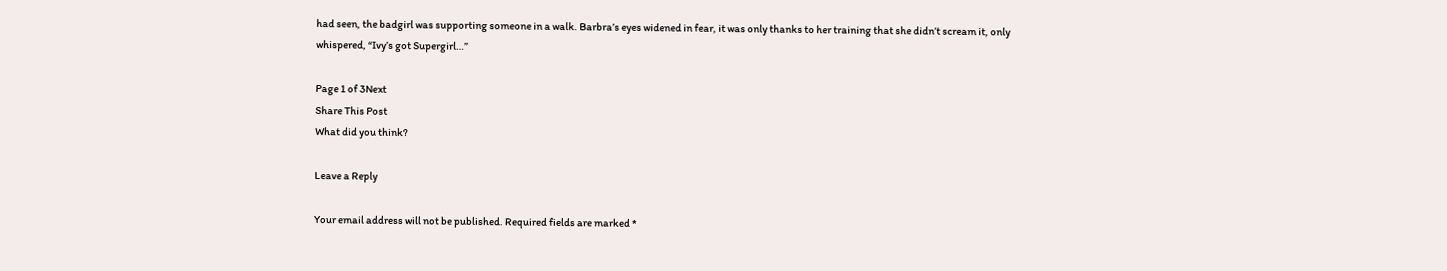had seen, the badgirl was supporting someone in a walk. Barbra’s eyes widened in fear, it was only thanks to her training that she didn’t scream it, only whispered, “Ivy’s got Supergirl…”

Page 1 of 3Next
Share This Post
What did you think?

Leave a Reply

Your email address will not be published. Required fields are marked *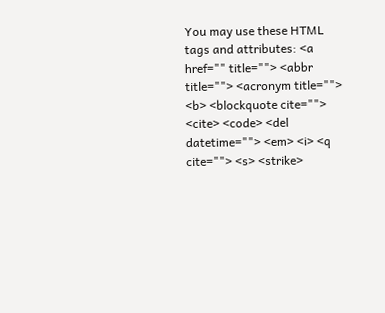You may use these HTML tags and attributes: <a href="" title=""> <abbr title=""> <acronym title=""> <b> <blockquote cite=""> <cite> <code> <del datetime=""> <em> <i> <q cite=""> <s> <strike>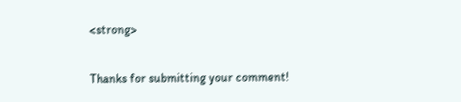<strong>

Thanks for submitting your comment!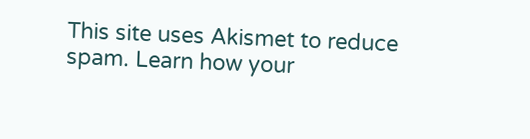This site uses Akismet to reduce spam. Learn how your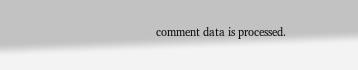comment data is processed.